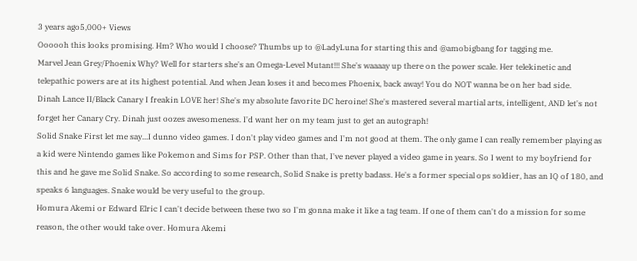3 years ago5,000+ Views
Oooooh this looks promising. Hm? Who would I choose? Thumbs up to @LadyLuna for starting this and @amobigbang for tagging me.
Marvel Jean Grey/Phoenix Why? Well for starters she's an Omega-Level Mutant!!! She's waaaay up there on the power scale. Her telekinetic and telepathic powers are at its highest potential. And when Jean loses it and becomes Phoenix, back away! You do NOT wanna be on her bad side.
Dinah Lance II/Black Canary I freakin LOVE her! She's my absolute favorite DC heroine! She's mastered several martial arts, intelligent, AND let's not forget her Canary Cry. Dinah just oozes awesomeness. I'd want her on my team just to get an autograph!
Solid Snake First let me say...I dunno video games. I don't play video games and I'm not good at them. The only game I can really remember playing as a kid were Nintendo games like Pokemon and Sims for PSP. Other than that, I've never played a video game in years. So I went to my boyfriend for this and he gave me Solid Snake. So according to some research, Solid Snake is pretty badass. He's a former special ops soldier, has an IQ of 180, and speaks 6 languages. Snake would be very useful to the group.
Homura Akemi or Edward Elric I can't decide between these two so I'm gonna make it like a tag team. If one of them can't do a mission for some reason, the other would take over. Homura Akemi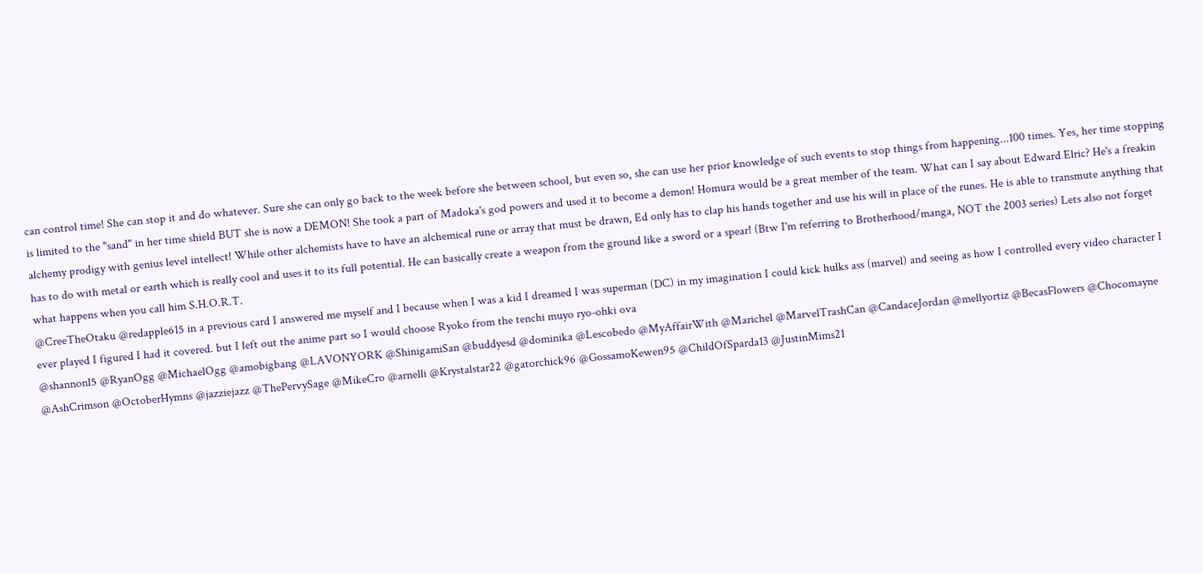can control time! She can stop it and do whatever. Sure she can only go back to the week before she between school, but even so, she can use her prior knowledge of such events to stop things from happening...100 times. Yes, her time stopping is limited to the "sand" in her time shield BUT she is now a DEMON! She took a part of Madoka's god powers and used it to become a demon! Homura would be a great member of the team. What can I say about Edward Elric? He's a freakin alchemy prodigy with genius level intellect! While other alchemists have to have an alchemical rune or array that must be drawn, Ed only has to clap his hands together and use his will in place of the runes. He is able to transmute anything that has to do with metal or earth which is really cool and uses it to its full potential. He can basically create a weapon from the ground like a sword or a spear! (Btw I'm referring to Brotherhood/manga, NOT the 2003 series) Lets also not forget what happens when you call him S.H.O.R.T.
@CreeTheOtaku @redapple615 in a previous card I answered me myself and I because when I was a kid I dreamed I was superman (DC) in my imagination I could kick hulks ass (marvel) and seeing as how I controlled every video character I ever played I figured I had it covered. but I left out the anime part so I would choose Ryoko from the tenchi muyo ryo-ohki ova
@shannonl5 @RyanOgg @MichaelOgg @amobigbang @LAVONYORK @ShinigamiSan @buddyesd @dominika @Lescobedo @MyAffairWith @Marichel @MarvelTrashCan @CandaceJordan @mellyortiz @BecasFlowers @Chocomayne @AshCrimson @OctoberHymns @jazziejazz @ThePervySage @MikeCro @arnelli @Krystalstar22 @gatorchick96 @GossamoKewen95 @ChildOfSparda13 @JustinMims21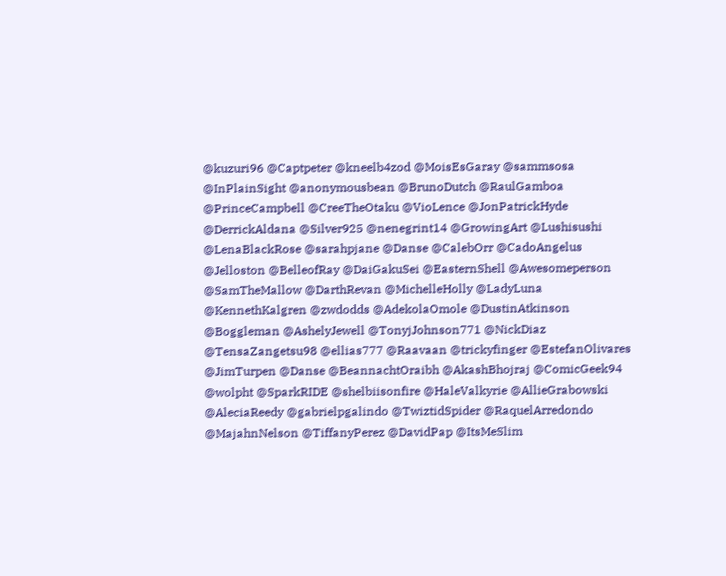@kuzuri96 @Captpeter @kneelb4zod @MoisEsGaray @sammsosa @InPlainSight @anonymousbean @BrunoDutch @RaulGamboa @PrinceCampbell @CreeTheOtaku @VioLence @JonPatrickHyde @DerrickAldana @Silver925 @nenegrint14 @GrowingArt @Lushisushi @LenaBlackRose @sarahpjane @Danse @CalebOrr @CadoAngelus @Jelloston @BelleofRay @DaiGakuSei @EasternShell @Awesomeperson @SamTheMallow @DarthRevan @MichelleHolly @LadyLuna @KennethKalgren @zwdodds @AdekolaOmole @DustinAtkinson @Boggleman @AshelyJewell @TonyjJohnson771 @NickDiaz @TensaZangetsu98 @ellias777 @Raavaan @trickyfinger @EstefanOlivares @JimTurpen @Danse @BeannachtOraibh @AkashBhojraj @ComicGeek94 @wolpht @SparkRIDE @shelbiisonfire @HaleValkyrie @AllieGrabowski @AleciaReedy @gabrielpgalindo @TwiztidSpider @RaquelArredondo @MajahnNelson @TiffanyPerez @DavidPap @ItsMeSlim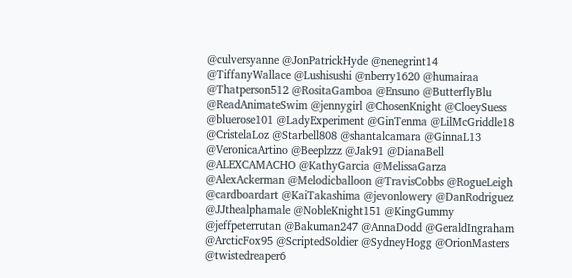@culversyanne @JonPatrickHyde @nenegrint14 @TiffanyWallace @Lushisushi @nberry1620 @humairaa @Thatperson512 @RositaGamboa @Ensuno @ButterflyBlu @ReadAnimateSwim @jennygirl @ChosenKnight @CloeySuess @bluerose101 @LadyExperiment @GinTenma @LilMcGriddle18 @CristelaLoz @Starbell808 @shantalcamara @GinnaL13 @VeronicaArtino @Beeplzzz @Jak91 @DianaBell @ALEXCAMACHO @KathyGarcia @MelissaGarza @AlexAckerman @Melodicballoon @TravisCobbs @RogueLeigh @cardboardart @KaiTakashima @jevonlowery @DanRodriguez @JJthealphamale @NobleKnight151 @KingGummy @jeffpeterrutan @Bakuman247 @AnnaDodd @GeraldIngraham @ArcticFox95 @ScriptedSoldier @SydneyHogg @OrionMasters @twistedreaper6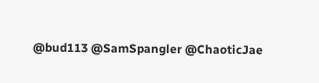@bud113 @SamSpangler @ChaoticJae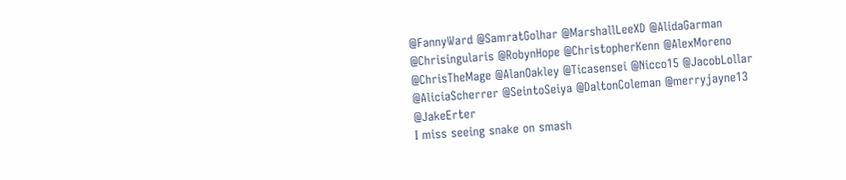@FannyWard @SamratGolhar @MarshallLeeXD @AlidaGarman @Chrisingularis @RobynHope @ChristopherKenn @AlexMoreno @ChrisTheMage @AlanOakley @Ticasensei @Nicco15 @JacobLollar @AliciaScherrer @SeintoSeiya @DaltonColeman @merryjayne13 @JakeErter
I miss seeing snake on smash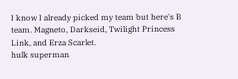I know I already picked my team but here's B team. Magneto, Darkseid, Twilight Princess Link, and Erza Scarlet.
hulk superman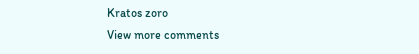Kratos zoro
View more comments